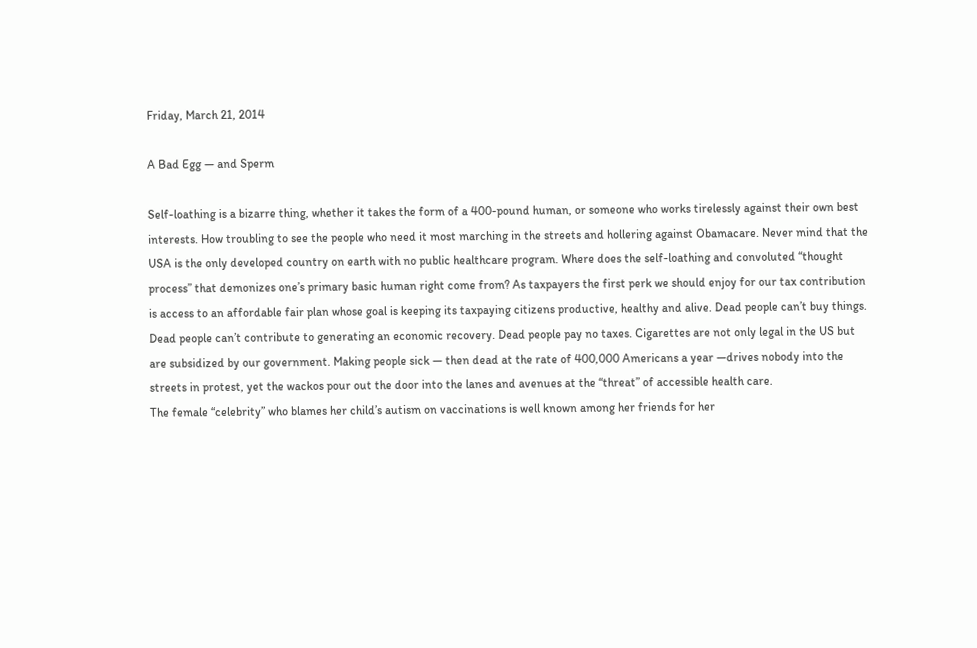Friday, March 21, 2014

A Bad Egg — and Sperm

Self-loathing is a bizarre thing, whether it takes the form of a 400-pound human, or someone who works tirelessly against their own best interests. How troubling to see the people who need it most marching in the streets and hollering against Obamacare. Never mind that the USA is the only developed country on earth with no public healthcare program. Where does the self-loathing and convoluted “thought process” that demonizes one’s primary basic human right come from? As taxpayers the first perk we should enjoy for our tax contribution is access to an affordable fair plan whose goal is keeping its taxpaying citizens productive, healthy and alive. Dead people can’t buy things. Dead people can’t contribute to generating an economic recovery. Dead people pay no taxes. Cigarettes are not only legal in the US but are subsidized by our government. Making people sick — then dead at the rate of 400,000 Americans a year —drives nobody into the streets in protest, yet the wackos pour out the door into the lanes and avenues at the “threat” of accessible health care.
The female “celebrity” who blames her child’s autism on vaccinations is well known among her friends for her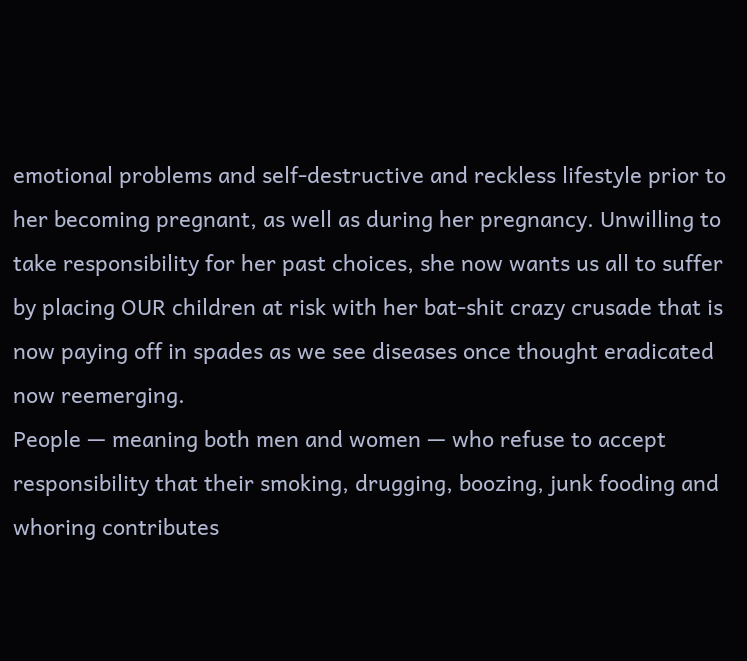emotional problems and self-destructive and reckless lifestyle prior to her becoming pregnant, as well as during her pregnancy. Unwilling to take responsibility for her past choices, she now wants us all to suffer by placing OUR children at risk with her bat-shit crazy crusade that is now paying off in spades as we see diseases once thought eradicated now reemerging.
People — meaning both men and women — who refuse to accept responsibility that their smoking, drugging, boozing, junk fooding and whoring contributes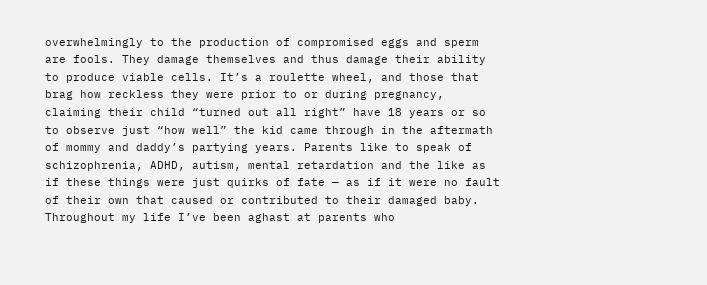overwhelmingly to the production of compromised eggs and sperm are fools. They damage themselves and thus damage their ability to produce viable cells. It’s a roulette wheel, and those that brag how reckless they were prior to or during pregnancy, claiming their child “turned out all right” have 18 years or so to observe just “how well” the kid came through in the aftermath of mommy and daddy’s partying years. Parents like to speak of schizophrenia, ADHD, autism, mental retardation and the like as if these things were just quirks of fate — as if it were no fault of their own that caused or contributed to their damaged baby.
Throughout my life I’ve been aghast at parents who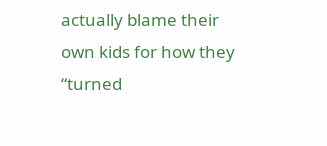actually blame their own kids for how they “turned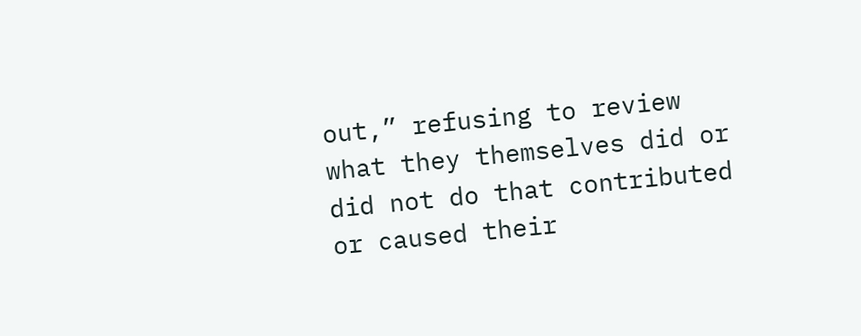out,” refusing to review what they themselves did or did not do that contributed or caused their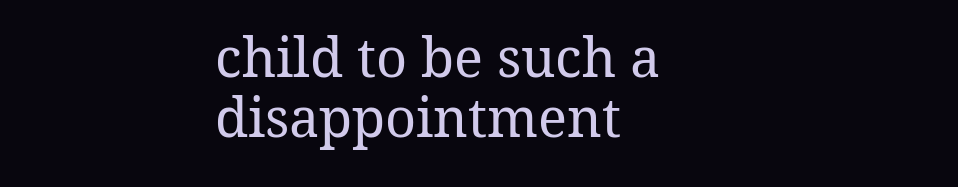child to be such a disappointment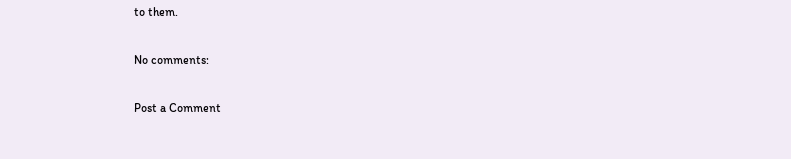to them.

No comments:

Post a Comment